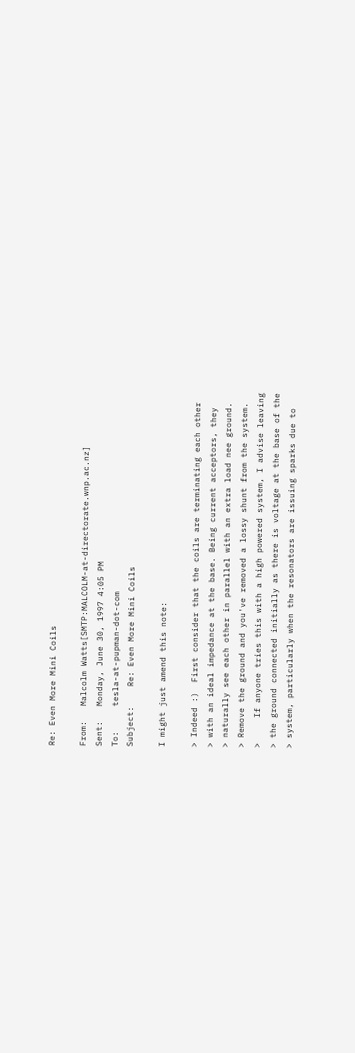Re: Even More Mini Coils

From:   Malcolm Watts[SMTP:MALCOLM-at-directorate.wnp.ac.nz]
Sent:   Monday, June 30, 1997 4:05 PM
To:     tesla-at-pupman-dot-com
Subject:    Re: Even More Mini Coils

I might just amend this note:

> Indeed :)  First consider that the coils are terminating each other
> with an ideal impedance at the base. Being current acceptors, they
> naturally see each other in parallel with an extra load nee ground.
> Remove the ground and you've removed a lossy shunt from the system.
>     If anyone tries this with a high powered system, I advise leaving
> the ground connected initially as there is voltage at the base of the
> system, particularly when the resonators are issuing sparks due to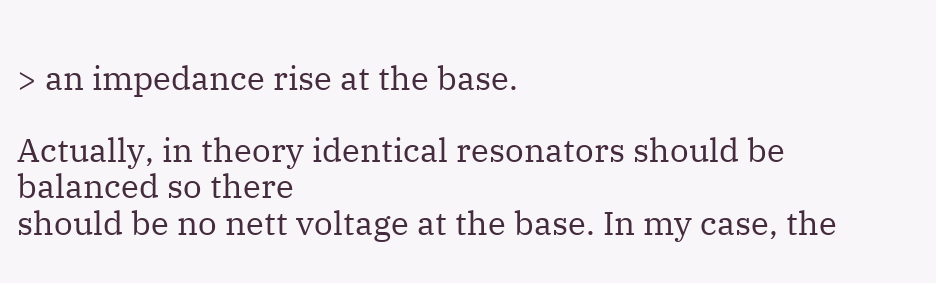> an impedance rise at the base.

Actually, in theory identical resonators should be balanced so there
should be no nett voltage at the base. In my case, the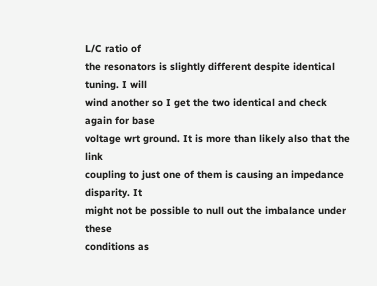L/C ratio of
the resonators is slightly different despite identical tuning. I will
wind another so I get the two identical and check again for base
voltage wrt ground. It is more than likely also that the link
coupling to just one of them is causing an impedance disparity. It
might not be possible to null out the imbalance under these
conditions as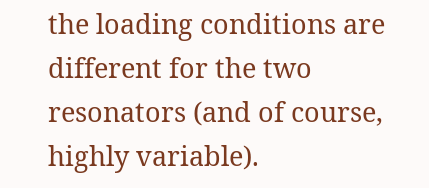the loading conditions are different for the two
resonators (and of course, highly variable).